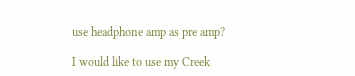use headphone amp as pre amp?

I would like to use my Creek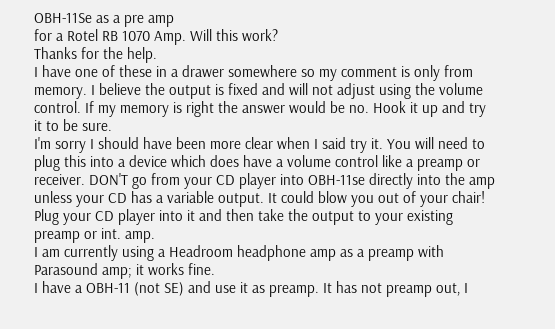OBH-11Se as a pre amp
for a Rotel RB 1070 Amp. Will this work?
Thanks for the help.
I have one of these in a drawer somewhere so my comment is only from memory. I believe the output is fixed and will not adjust using the volume control. If my memory is right the answer would be no. Hook it up and try it to be sure.
I'm sorry I should have been more clear when I said try it. You will need to plug this into a device which does have a volume control like a preamp or receiver. DON'T go from your CD player into OBH-11se directly into the amp unless your CD has a variable output. It could blow you out of your chair! Plug your CD player into it and then take the output to your existing preamp or int. amp.
I am currently using a Headroom headphone amp as a preamp with Parasound amp; it works fine.
I have a OBH-11 (not SE) and use it as preamp. It has not preamp out, I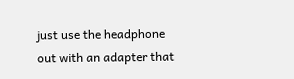just use the headphone out with an adapter that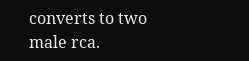converts to two male rca.